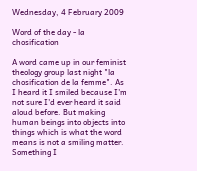Wednesday, 4 February 2009

Word of the day - la chosification

A word came up in our feminist theology group last night "la chosification de la femme". As I heard it I smiled because I'm not sure I'd ever heard it said aloud before. But making human beings into objects into things which is what the word means is not a smiling matter.
Something I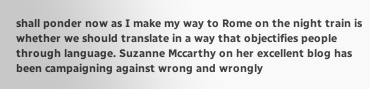shall ponder now as I make my way to Rome on the night train is whether we should translate in a way that objectifies people through language. Suzanne Mccarthy on her excellent blog has been campaigning against wrong and wrongly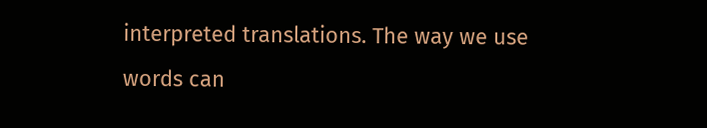interpreted translations. The way we use words can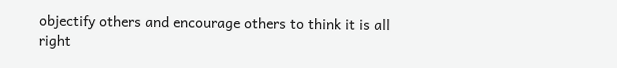objectify others and encourage others to think it is all right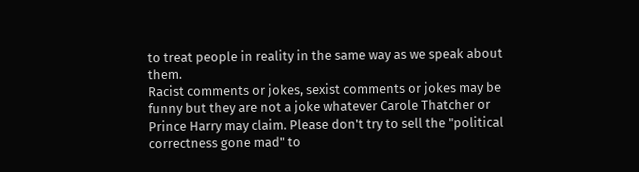to treat people in reality in the same way as we speak about them.
Racist comments or jokes, sexist comments or jokes may be funny but they are not a joke whatever Carole Thatcher or Prince Harry may claim. Please don't try to sell the "political correctness gone mad" to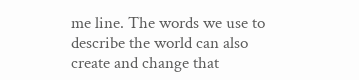me line. The words we use to describe the world can also create and change that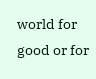world for good or for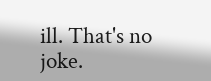ill. That's no joke.